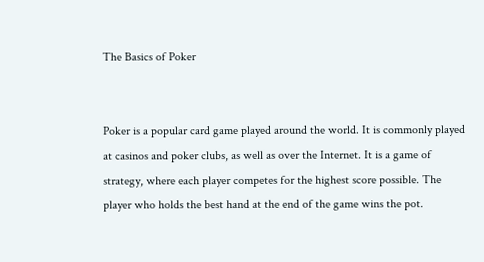The Basics of Poker


Poker is a popular card game played around the world. It is commonly played at casinos and poker clubs, as well as over the Internet. It is a game of strategy, where each player competes for the highest score possible. The player who holds the best hand at the end of the game wins the pot.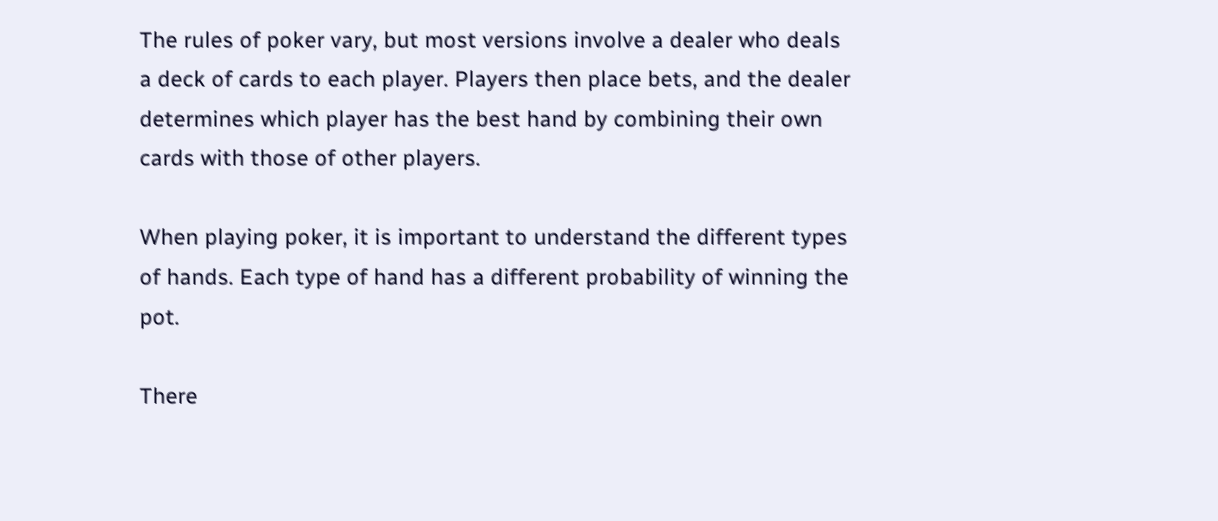The rules of poker vary, but most versions involve a dealer who deals a deck of cards to each player. Players then place bets, and the dealer determines which player has the best hand by combining their own cards with those of other players.

When playing poker, it is important to understand the different types of hands. Each type of hand has a different probability of winning the pot.

There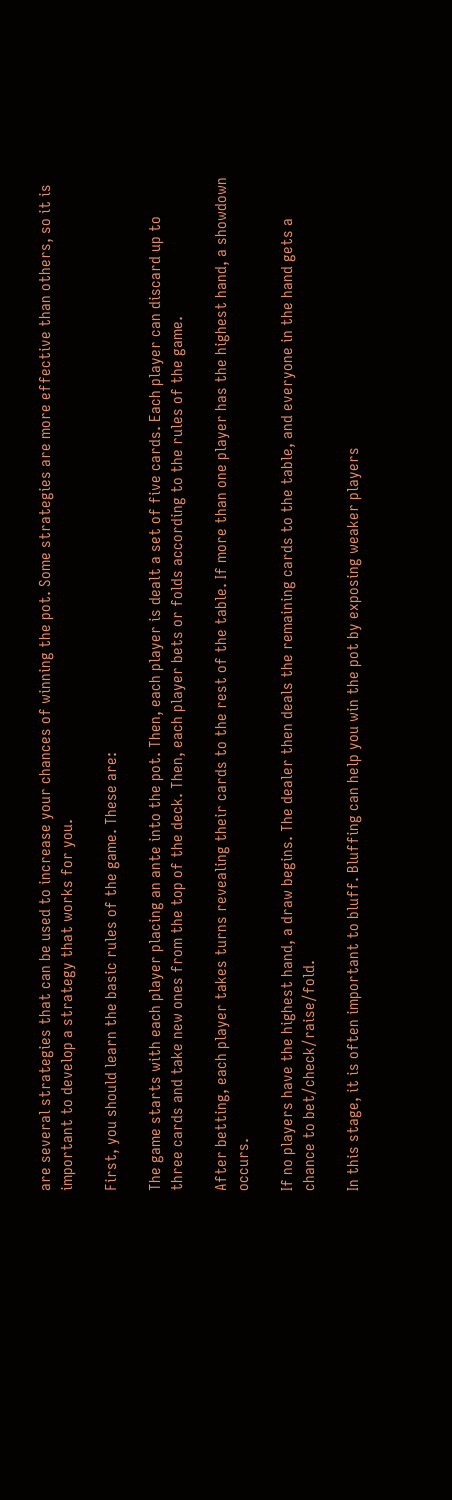are several strategies that can be used to increase your chances of winning the pot. Some strategies are more effective than others, so it is important to develop a strategy that works for you.

First, you should learn the basic rules of the game. These are:

The game starts with each player placing an ante into the pot. Then, each player is dealt a set of five cards. Each player can discard up to three cards and take new ones from the top of the deck. Then, each player bets or folds according to the rules of the game.

After betting, each player takes turns revealing their cards to the rest of the table. If more than one player has the highest hand, a showdown occurs.

If no players have the highest hand, a draw begins. The dealer then deals the remaining cards to the table, and everyone in the hand gets a chance to bet/check/raise/fold.

In this stage, it is often important to bluff. Bluffing can help you win the pot by exposing weaker players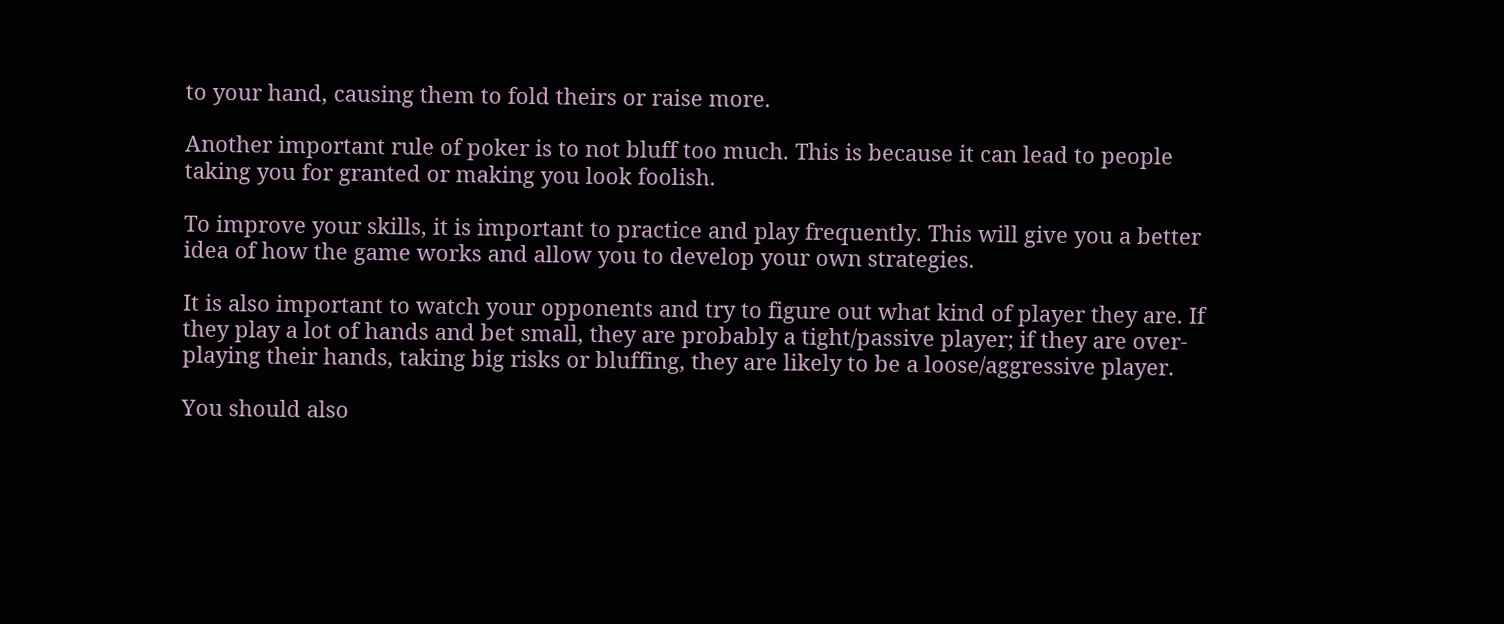to your hand, causing them to fold theirs or raise more.

Another important rule of poker is to not bluff too much. This is because it can lead to people taking you for granted or making you look foolish.

To improve your skills, it is important to practice and play frequently. This will give you a better idea of how the game works and allow you to develop your own strategies.

It is also important to watch your opponents and try to figure out what kind of player they are. If they play a lot of hands and bet small, they are probably a tight/passive player; if they are over-playing their hands, taking big risks or bluffing, they are likely to be a loose/aggressive player.

You should also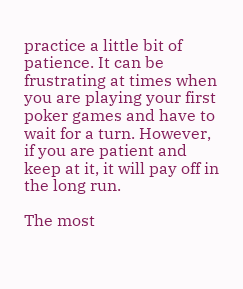practice a little bit of patience. It can be frustrating at times when you are playing your first poker games and have to wait for a turn. However, if you are patient and keep at it, it will pay off in the long run.

The most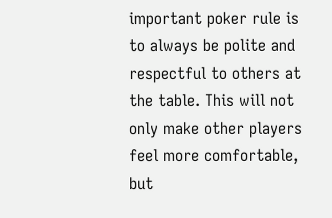important poker rule is to always be polite and respectful to others at the table. This will not only make other players feel more comfortable, but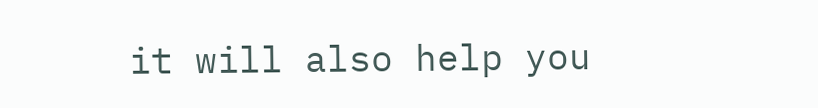it will also help you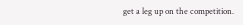get a leg up on the competition.